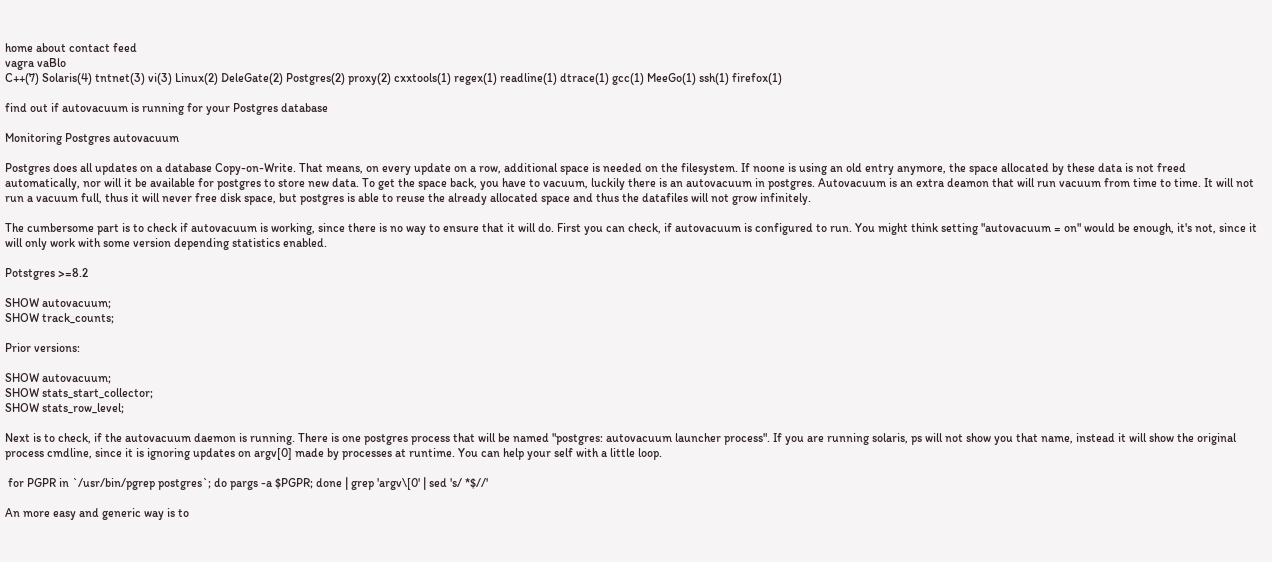home about contact feed
vagra vaBlo
C++(7) Solaris(4) tntnet(3) vi(3) Linux(2) DeleGate(2) Postgres(2) proxy(2) cxxtools(1) regex(1) readline(1) dtrace(1) gcc(1) MeeGo(1) ssh(1) firefox(1)

find out if autovacuum is running for your Postgres database

Monitoring Postgres autovacuum

Postgres does all updates on a database Copy-on-Write. That means, on every update on a row, additional space is needed on the filesystem. If noone is using an old entry anymore, the space allocated by these data is not freed automatically, nor will it be available for postgres to store new data. To get the space back, you have to vacuum, luckily there is an autovacuum in postgres. Autovacuum is an extra deamon that will run vacuum from time to time. It will not run a vacuum full, thus it will never free disk space, but postgres is able to reuse the already allocated space and thus the datafiles will not grow infinitely.

The cumbersome part is to check if autovacuum is working, since there is no way to ensure that it will do. First you can check, if autovacuum is configured to run. You might think setting "autovacuum = on" would be enough, it's not, since it will only work with some version depending statistics enabled.

Potstgres >=8.2

SHOW autovacuum;
SHOW track_counts;

Prior versions:

SHOW autovacuum;
SHOW stats_start_collector;
SHOW stats_row_level;

Next is to check, if the autovacuum daemon is running. There is one postgres process that will be named "postgres: autovacuum launcher process". If you are running solaris, ps will not show you that name, instead it will show the original process cmdline, since it is ignoring updates on argv[0] made by processes at runtime. You can help your self with a little loop.

 for PGPR in `/usr/bin/pgrep postgres`; do pargs -a $PGPR; done | grep 'argv\[0' | sed 's/ *$//'

An more easy and generic way is to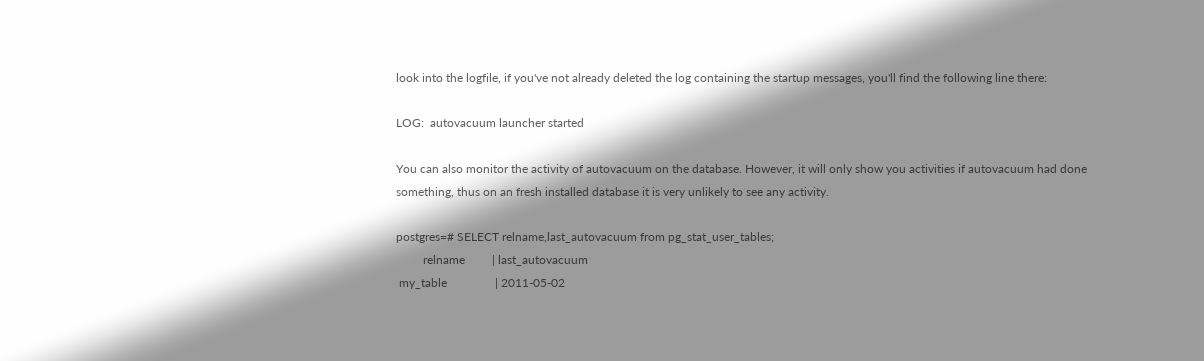look into the logfile, if you've not already deleted the log containing the startup messages, you'll find the following line there:

LOG:  autovacuum launcher started

You can also monitor the activity of autovacuum on the database. However, it will only show you activities if autovacuum had done something, thus on an fresh installed database it is very unlikely to see any activity.

postgres=# SELECT relname,last_autovacuum from pg_stat_user_tables;
         relname         | last_autovacuum
 my_table                | 2011-05-02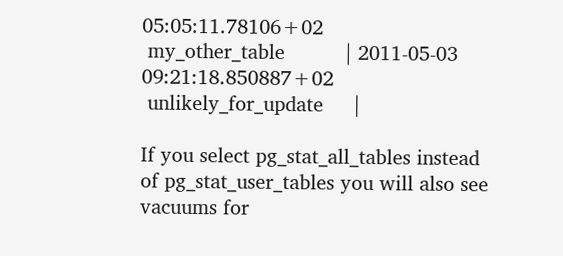05:05:11.78106+02
 my_other_table          | 2011-05-03 09:21:18.850887+02
 unlikely_for_update     |

If you select pg_stat_all_tables instead of pg_stat_user_tables you will also see vacuums for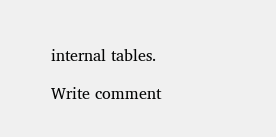internal tables.

Write comment